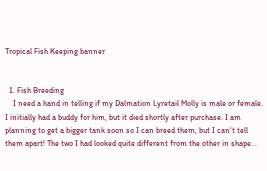Tropical Fish Keeping banner


  1. Fish Breeding
    I need a hand in telling if my Dalmation Lyretail Molly is male or female. I initially had a buddy for him, but it died shortly after purchase. I am planning to get a bigger tank soon so I can breed them, but I can't tell them apart! The two I had looked quite different from the other in shape...